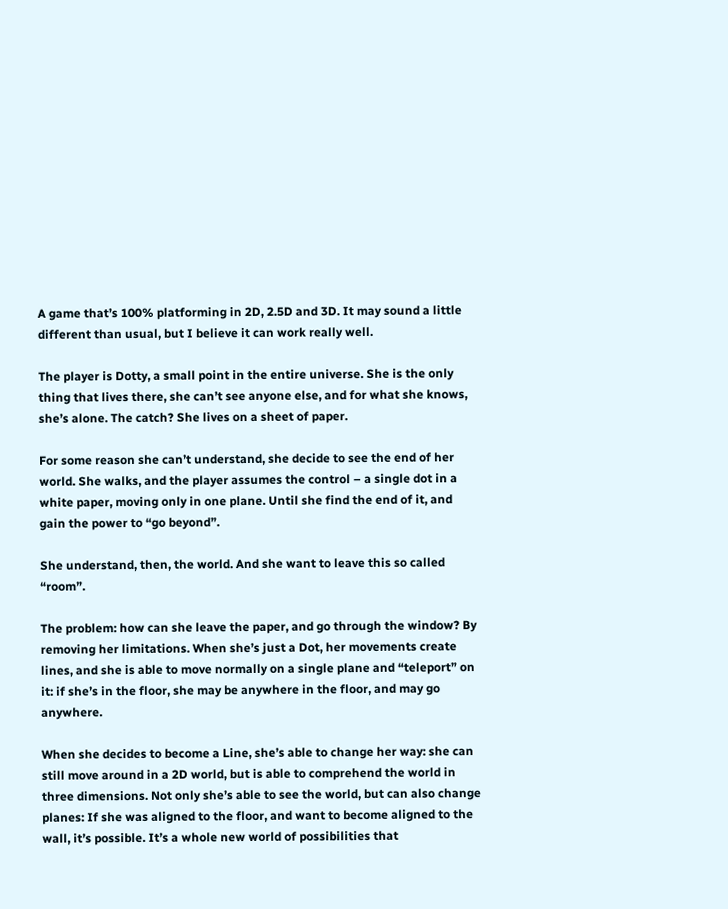A game that’s 100% platforming in 2D, 2.5D and 3D. It may sound a little different than usual, but I believe it can work really well.

The player is Dotty, a small point in the entire universe. She is the only thing that lives there, she can’t see anyone else, and for what she knows, she’s alone. The catch? She lives on a sheet of paper.

For some reason she can’t understand, she decide to see the end of her world. She walks, and the player assumes the control – a single dot in a white paper, moving only in one plane. Until she find the end of it, and gain the power to “go beyond”.

She understand, then, the world. And she want to leave this so called “room”.

The problem: how can she leave the paper, and go through the window? By removing her limitations. When she’s just a Dot, her movements create lines, and she is able to move normally on a single plane and “teleport” on it: if she’s in the floor, she may be anywhere in the floor, and may go anywhere.

When she decides to become a Line, she’s able to change her way: she can still move around in a 2D world, but is able to comprehend the world in three dimensions. Not only she’s able to see the world, but can also change planes: If she was aligned to the floor, and want to become aligned to the wall, it’s possible. It’s a whole new world of possibilities that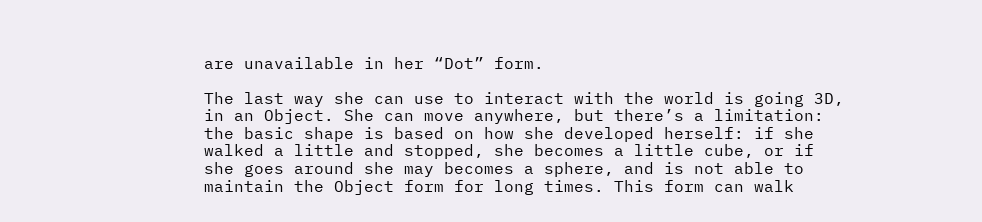are unavailable in her “Dot” form.

The last way she can use to interact with the world is going 3D, in an Object. She can move anywhere, but there’s a limitation: the basic shape is based on how she developed herself: if she walked a little and stopped, she becomes a little cube, or if she goes around she may becomes a sphere, and is not able to maintain the Object form for long times. This form can walk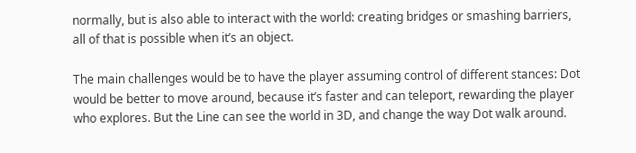normally, but is also able to interact with the world: creating bridges or smashing barriers, all of that is possible when it’s an object.

The main challenges would be to have the player assuming control of different stances: Dot would be better to move around, because it’s faster and can teleport, rewarding the player who explores. But the Line can see the world in 3D, and change the way Dot walk around.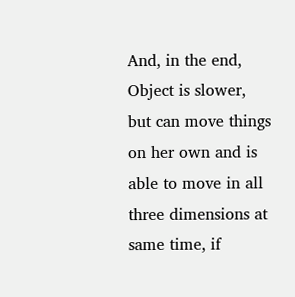And, in the end, Object is slower, but can move things on her own and is able to move in all three dimensions at same time, if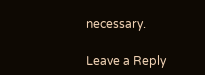necessary.

Leave a Reply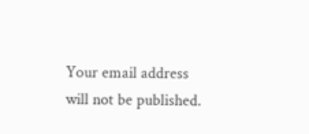Your email address will not be published.